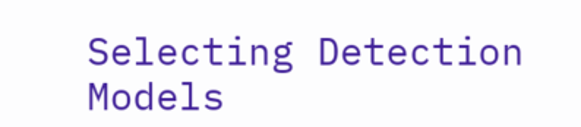Selecting Detection Models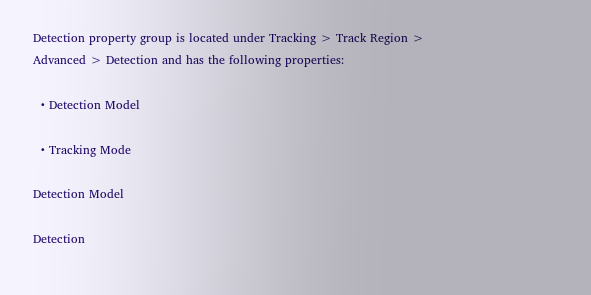Detection property group is located under Tracking > Track Region > Advanced > Detection and has the following properties:

  • Detection Model

  • Tracking Mode

Detection Model

Detection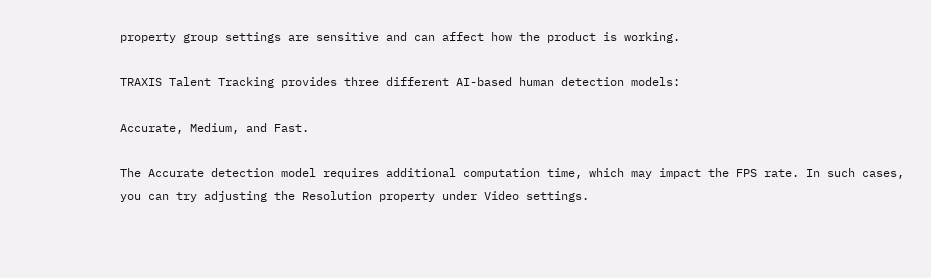property group settings are sensitive and can affect how the product is working.

TRAXIS Talent Tracking provides three different AI-based human detection models:

Accurate, Medium, and Fast.

The Accurate detection model requires additional computation time, which may impact the FPS rate. In such cases, you can try adjusting the Resolution property under Video settings.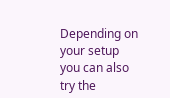Depending on your setup you can also try the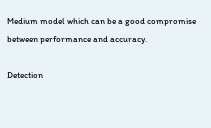Medium model which can be a good compromise between performance and accuracy.

Detection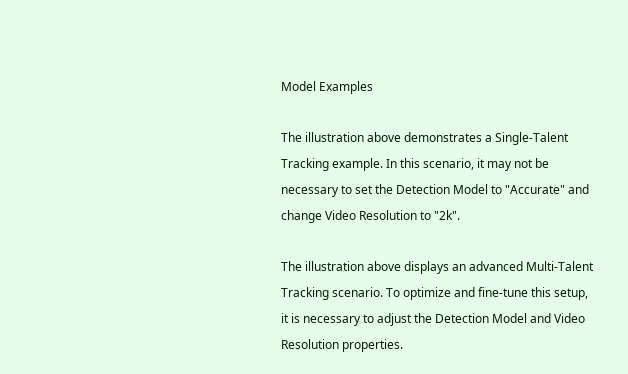Model Examples

The illustration above demonstrates a Single-Talent Tracking example. In this scenario, it may not be necessary to set the Detection Model to "Accurate" and change Video Resolution to "2k".

The illustration above displays an advanced Multi-Talent Tracking scenario. To optimize and fine-tune this setup, it is necessary to adjust the Detection Model and Video Resolution properties.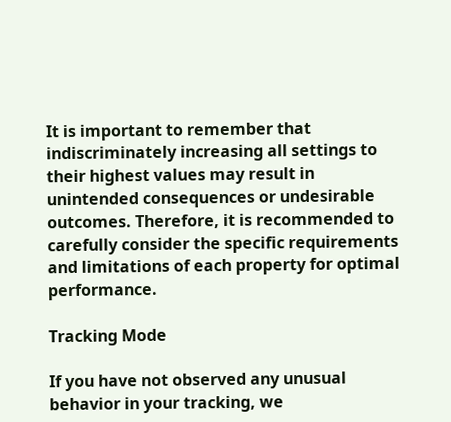It is important to remember that indiscriminately increasing all settings to their highest values may result in unintended consequences or undesirable outcomes. Therefore, it is recommended to carefully consider the specific requirements and limitations of each property for optimal performance.

Tracking Mode

If you have not observed any unusual behavior in your tracking, we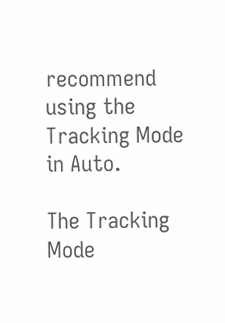recommend using the Tracking Mode in Auto.

The Tracking Mode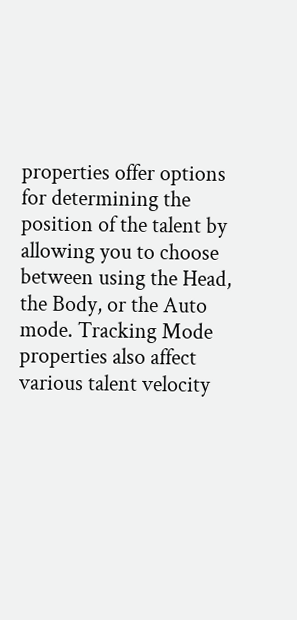properties offer options for determining the position of the talent by allowing you to choose between using the Head, the Body, or the Auto mode. Tracking Mode properties also affect various talent velocity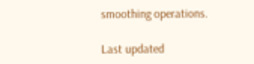smoothing operations.

Last updated